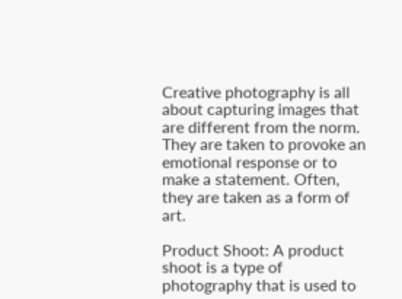Creative photography is all about capturing images that are different from the norm. They are taken to provoke an emotional response or to make a statement. Often, they are taken as a form of art.

Product Shoot: A product shoot is a type of photography that is used to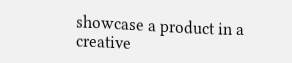showcase a product in a creative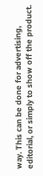way. This can be done for advertising, editorial, or simply to show off the product.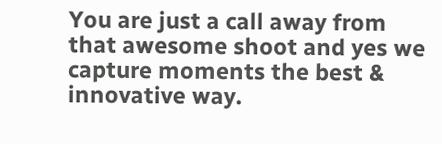You are just a call away from that awesome shoot and yes we capture moments the best & innovative way.